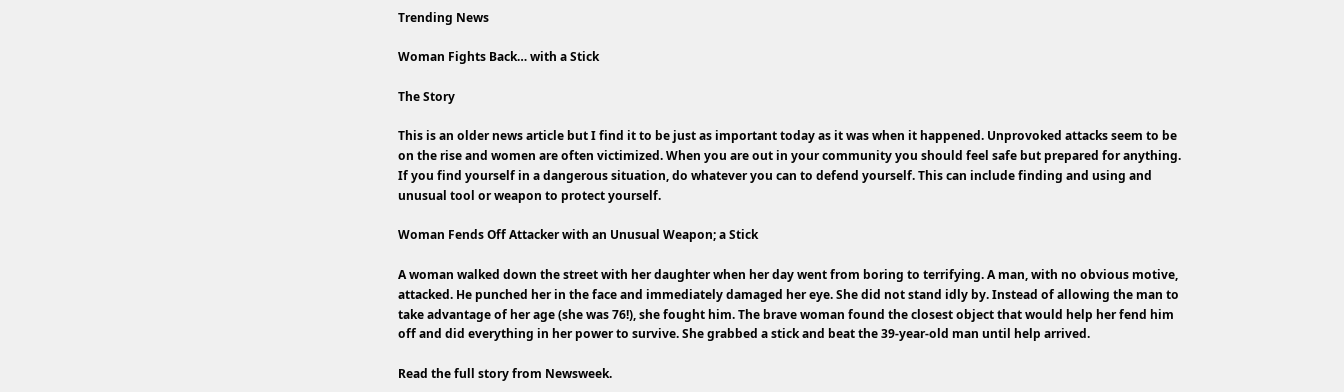Trending News

Woman Fights Back… with a Stick

The Story

This is an older news article but I find it to be just as important today as it was when it happened. Unprovoked attacks seem to be on the rise and women are often victimized. When you are out in your community you should feel safe but prepared for anything. If you find yourself in a dangerous situation, do whatever you can to defend yourself. This can include finding and using and unusual tool or weapon to protect yourself.

Woman Fends Off Attacker with an Unusual Weapon; a Stick

A woman walked down the street with her daughter when her day went from boring to terrifying. A man, with no obvious motive, attacked. He punched her in the face and immediately damaged her eye. She did not stand idly by. Instead of allowing the man to take advantage of her age (she was 76!), she fought him. The brave woman found the closest object that would help her fend him off and did everything in her power to survive. She grabbed a stick and beat the 39-year-old man until help arrived.

Read the full story from Newsweek.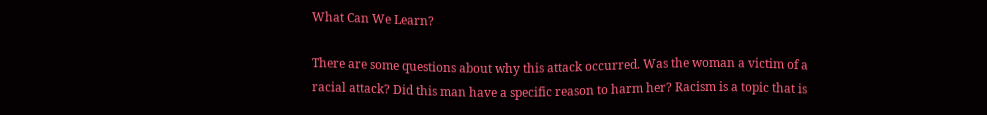What Can We Learn?

There are some questions about why this attack occurred. Was the woman a victim of a racial attack? Did this man have a specific reason to harm her? Racism is a topic that is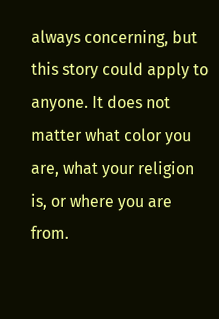always concerning, but this story could apply to anyone. It does not matter what color you are, what your religion is, or where you are from.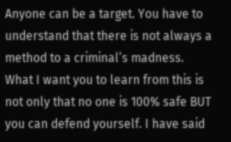Anyone can be a target. You have to understand that there is not always a method to a criminal’s madness. What I want you to learn from this is not only that no one is 100% safe BUT you can defend yourself. I have said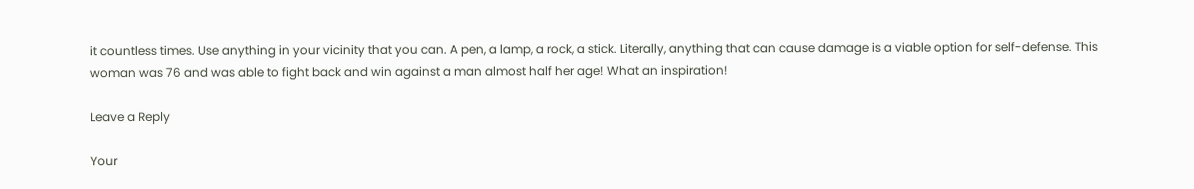it countless times. Use anything in your vicinity that you can. A pen, a lamp, a rock, a stick. Literally, anything that can cause damage is a viable option for self-defense. This woman was 76 and was able to fight back and win against a man almost half her age! What an inspiration!

Leave a Reply

Your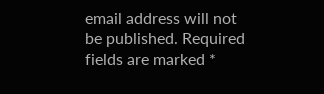email address will not be published. Required fields are marked *